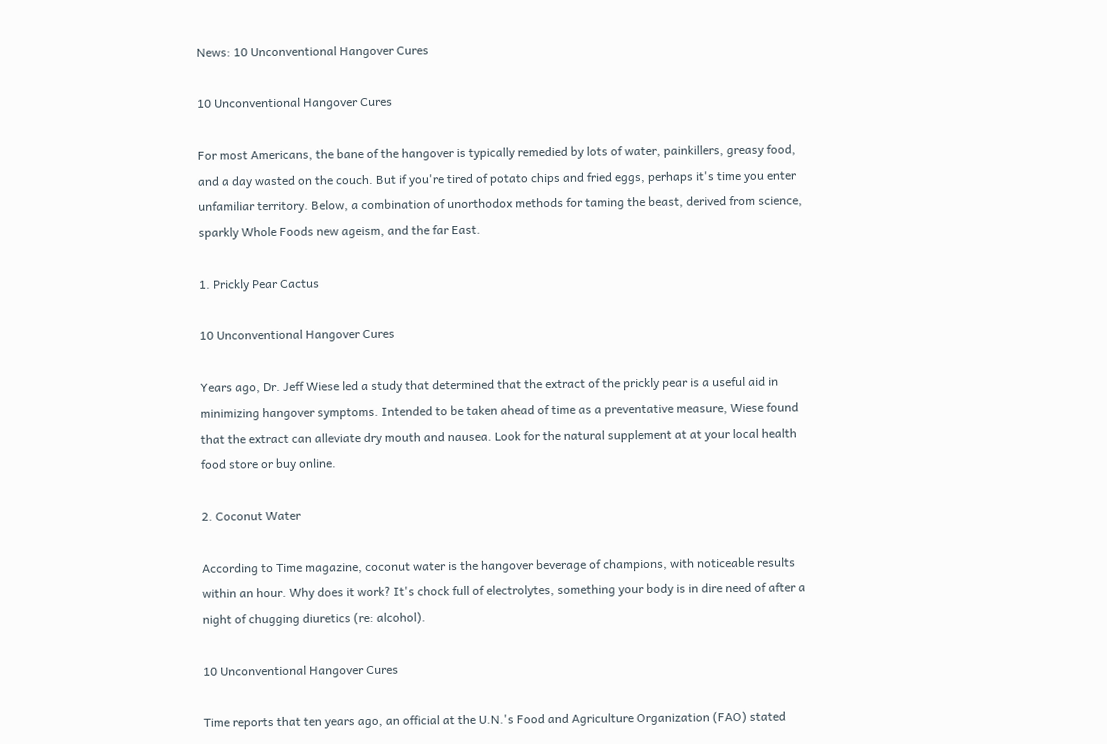News: 10 Unconventional Hangover Cures

10 Unconventional Hangover Cures

For most Americans, the bane of the hangover is typically remedied by lots of water, painkillers, greasy food, and a day wasted on the couch. But if you're tired of potato chips and fried eggs, perhaps it's time you enter unfamiliar territory. Below, a combination of unorthodox methods for taming the beast, derived from science, sparkly Whole Foods new ageism, and the far East.

1. Prickly Pear Cactus

10 Unconventional Hangover Cures

Years ago, Dr. Jeff Wiese led a study that determined that the extract of the prickly pear is a useful aid in minimizing hangover symptoms. Intended to be taken ahead of time as a preventative measure, Wiese found that the extract can alleviate dry mouth and nausea. Look for the natural supplement at at your local health food store or buy online.

2. Coconut Water

According to Time magazine, coconut water is the hangover beverage of champions, with noticeable results within an hour. Why does it work? It's chock full of electrolytes, something your body is in dire need of after a night of chugging diuretics (re: alcohol).

10 Unconventional Hangover Cures

Time reports that ten years ago, an official at the U.N.'s Food and Agriculture Organization (FAO) stated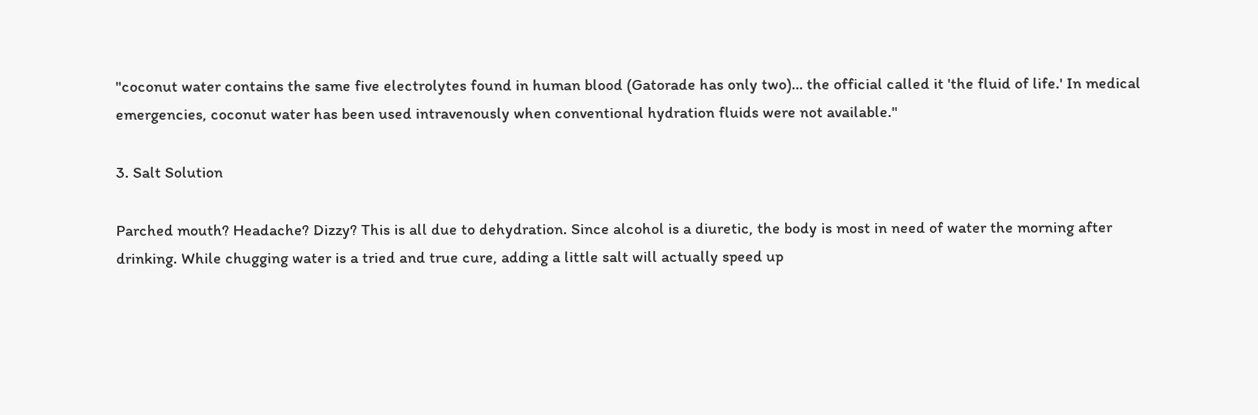"coconut water contains the same five electrolytes found in human blood (Gatorade has only two)… the official called it 'the fluid of life.' In medical emergencies, coconut water has been used intravenously when conventional hydration fluids were not available."

3. Salt Solution

Parched mouth? Headache? Dizzy? This is all due to dehydration. Since alcohol is a diuretic, the body is most in need of water the morning after drinking. While chugging water is a tried and true cure, adding a little salt will actually speed up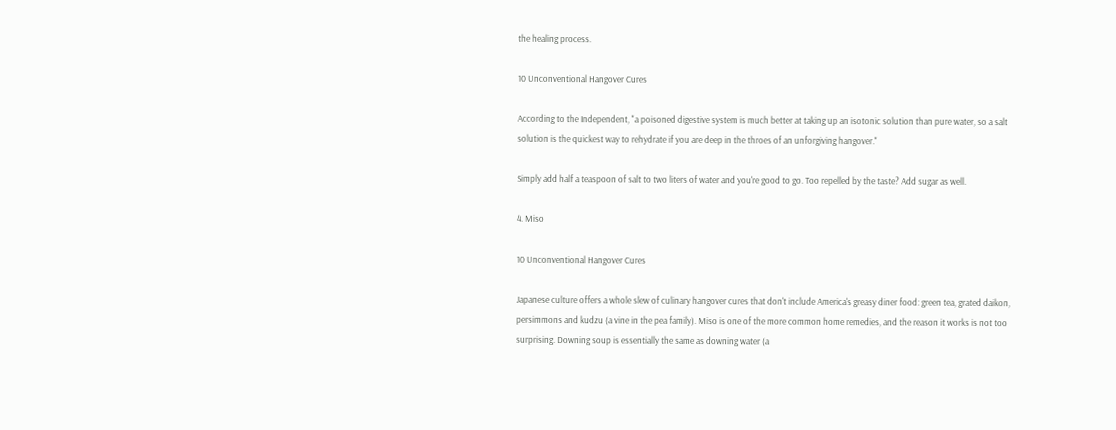the healing process.

10 Unconventional Hangover Cures

According to the Independent, "a poisoned digestive system is much better at taking up an isotonic solution than pure water, so a salt solution is the quickest way to rehydrate if you are deep in the throes of an unforgiving hangover."

Simply add half a teaspoon of salt to two liters of water and you're good to go. Too repelled by the taste? Add sugar as well.

4. Miso

10 Unconventional Hangover Cures

Japanese culture offers a whole slew of culinary hangover cures that don't include America's greasy diner food: green tea, grated daikon, persimmons and kudzu (a vine in the pea family). Miso is one of the more common home remedies, and the reason it works is not too surprising. Downing soup is essentially the same as downing water (a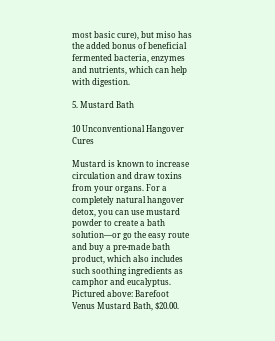most basic cure), but miso has the added bonus of beneficial fermented bacteria, enzymes and nutrients, which can help with digestion.

5. Mustard Bath

10 Unconventional Hangover Cures

Mustard is known to increase circulation and draw toxins from your organs. For a completely natural hangover detox, you can use mustard powder to create a bath solution—or go the easy route and buy a pre-made bath product, which also includes such soothing ingredients as camphor and eucalyptus. Pictured above: Barefoot Venus Mustard Bath, $20.00.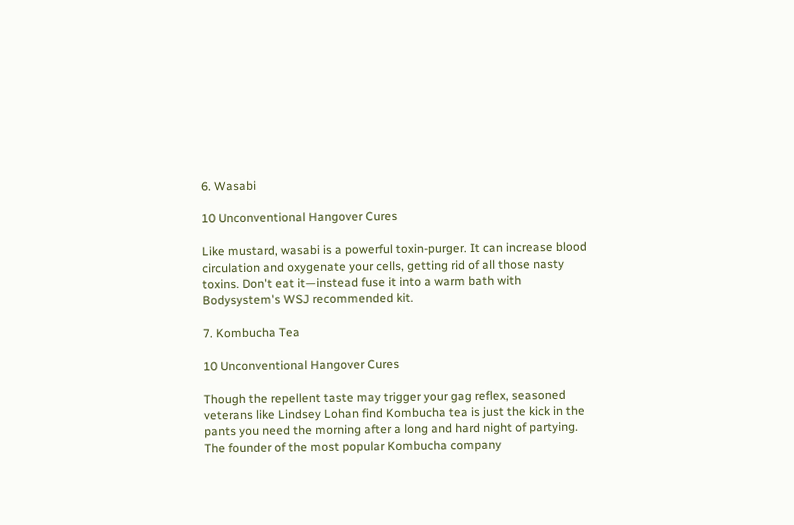6. Wasabi

10 Unconventional Hangover Cures

Like mustard, wasabi is a powerful toxin-purger. It can increase blood circulation and oxygenate your cells, getting rid of all those nasty toxins. Don't eat it—instead fuse it into a warm bath with Bodysystem's WSJ recommended kit.

7. Kombucha Tea

10 Unconventional Hangover Cures

Though the repellent taste may trigger your gag reflex, seasoned veterans like Lindsey Lohan find Kombucha tea is just the kick in the pants you need the morning after a long and hard night of partying. The founder of the most popular Kombucha company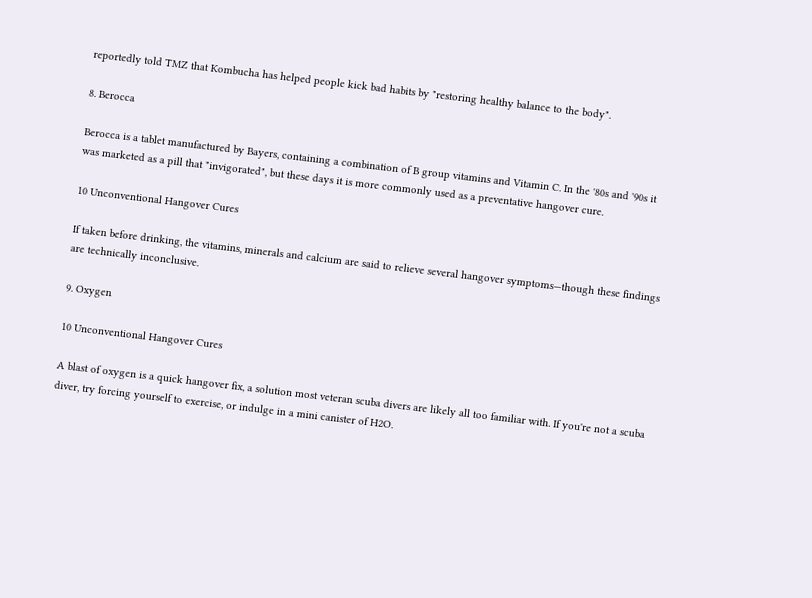reportedly told TMZ that Kombucha has helped people kick bad habits by "restoring healthy balance to the body".

8. Berocca

Berocca is a tablet manufactured by Bayers, containing a combination of B group vitamins and Vitamin C. In the '80s and '90s it was marketed as a pill that "invigorated", but these days it is more commonly used as a preventative hangover cure.

10 Unconventional Hangover Cures

If taken before drinking, the vitamins, minerals and calcium are said to relieve several hangover symptoms—though these findings are technically inconclusive.

9. Oxygen

10 Unconventional Hangover Cures

A blast of oxygen is a quick hangover fix, a solution most veteran scuba divers are likely all too familiar with. If you're not a scuba diver, try forcing yourself to exercise, or indulge in a mini canister of H2O.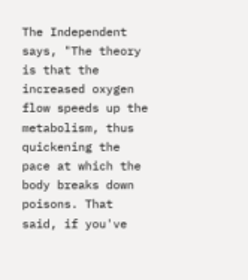The Independent says, "The theory is that the increased oxygen flow speeds up the metabolism, thus quickening the pace at which the body breaks down poisons. That said, if you've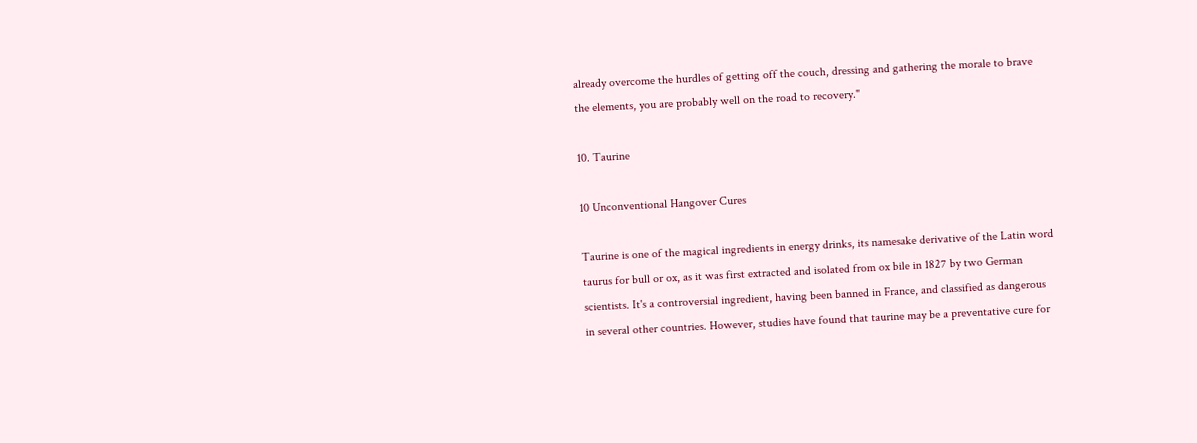already overcome the hurdles of getting off the couch, dressing and gathering the morale to brave the elements, you are probably well on the road to recovery."

10. Taurine

10 Unconventional Hangover Cures

Taurine is one of the magical ingredients in energy drinks, its namesake derivative of the Latin word taurus for bull or ox, as it was first extracted and isolated from ox bile in 1827 by two German scientists. It's a controversial ingredient, having been banned in France, and classified as dangerous in several other countries. However, studies have found that taurine may be a preventative cure for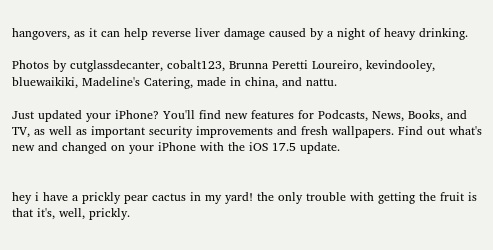hangovers, as it can help reverse liver damage caused by a night of heavy drinking.

Photos by cutglassdecanter, cobalt123, Brunna Peretti Loureiro, kevindooley, bluewaikiki, Madeline's Catering, made in china, and nattu.

Just updated your iPhone? You'll find new features for Podcasts, News, Books, and TV, as well as important security improvements and fresh wallpapers. Find out what's new and changed on your iPhone with the iOS 17.5 update.


hey i have a prickly pear cactus in my yard! the only trouble with getting the fruit is that it's, well, prickly.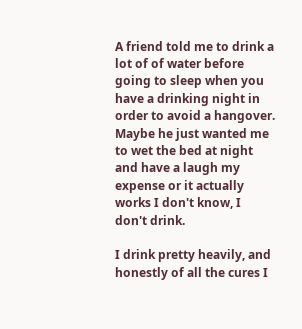A friend told me to drink a lot of of water before going to sleep when you have a drinking night in order to avoid a hangover. Maybe he just wanted me to wet the bed at night and have a laugh my expense or it actually works I don't know, I don't drink.

I drink pretty heavily, and honestly of all the cures I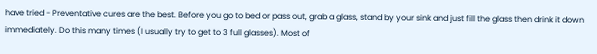have tried - Preventative cures are the best. Before you go to bed or pass out, grab a glass, stand by your sink and just fill the glass then drink it down immediately. Do this many times (I usually try to get to 3 full glasses). Most of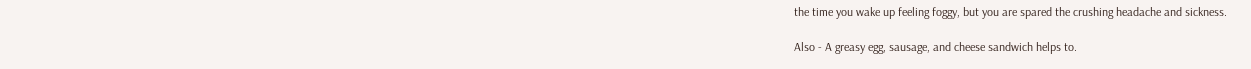the time you wake up feeling foggy, but you are spared the crushing headache and sickness.

Also - A greasy egg, sausage, and cheese sandwich helps to.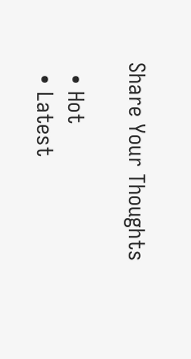Share Your Thoughts

  • Hot
  • Latest